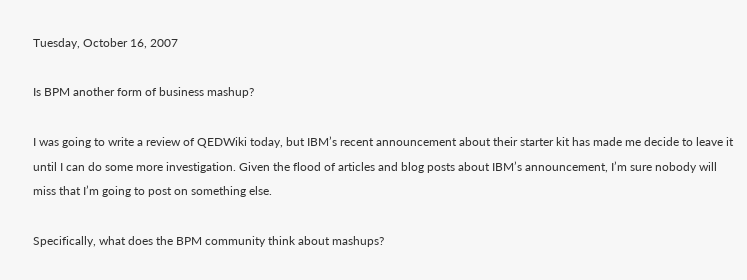Tuesday, October 16, 2007

Is BPM another form of business mashup?

I was going to write a review of QEDWiki today, but IBM’s recent announcement about their starter kit has made me decide to leave it until I can do some more investigation. Given the flood of articles and blog posts about IBM’s announcement, I’m sure nobody will miss that I’m going to post on something else.

Specifically, what does the BPM community think about mashups?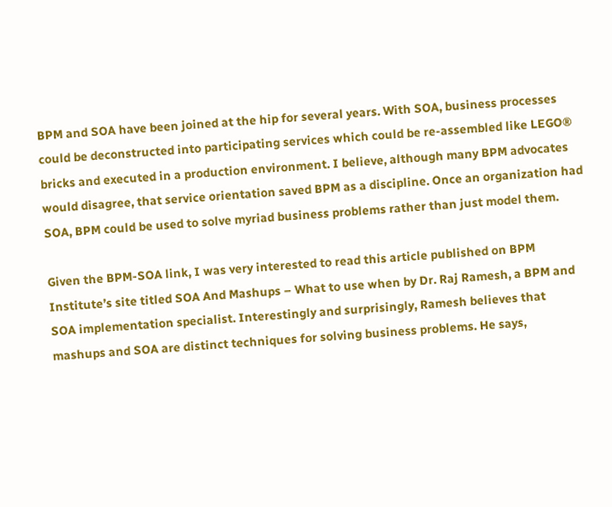BPM and SOA have been joined at the hip for several years. With SOA, business processes could be deconstructed into participating services which could be re-assembled like LEGO® bricks and executed in a production environment. I believe, although many BPM advocates would disagree, that service orientation saved BPM as a discipline. Once an organization had SOA, BPM could be used to solve myriad business problems rather than just model them.

Given the BPM-SOA link, I was very interested to read this article published on BPM Institute’s site titled SOA And Mashups – What to use when by Dr. Raj Ramesh, a BPM and SOA implementation specialist. Interestingly and surprisingly, Ramesh believes that mashups and SOA are distinct techniques for solving business problems. He says,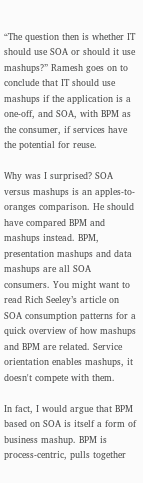“The question then is whether IT should use SOA or should it use mashups?” Ramesh goes on to conclude that IT should use mashups if the application is a one-off, and SOA, with BPM as the consumer, if services have the potential for reuse.

Why was I surprised? SOA versus mashups is an apples-to-oranges comparison. He should have compared BPM and mashups instead. BPM, presentation mashups and data mashups are all SOA consumers. You might want to read Rich Seeley’s article on SOA consumption patterns for a quick overview of how mashups and BPM are related. Service orientation enables mashups, it doesn't compete with them.

In fact, I would argue that BPM based on SOA is itself a form of business mashup. BPM is process-centric, pulls together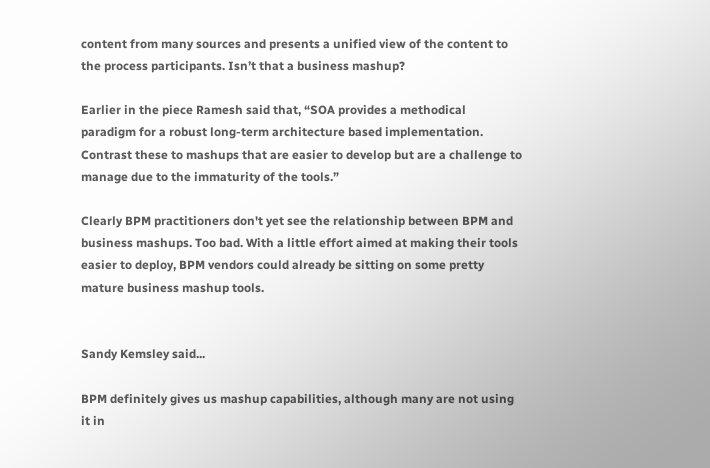content from many sources and presents a unified view of the content to the process participants. Isn’t that a business mashup?

Earlier in the piece Ramesh said that, “SOA provides a methodical paradigm for a robust long-term architecture based implementation. Contrast these to mashups that are easier to develop but are a challenge to manage due to the immaturity of the tools.”

Clearly BPM practitioners don't yet see the relationship between BPM and business mashups. Too bad. With a little effort aimed at making their tools easier to deploy, BPM vendors could already be sitting on some pretty mature business mashup tools.


Sandy Kemsley said...

BPM definitely gives us mashup capabilities, although many are not using it in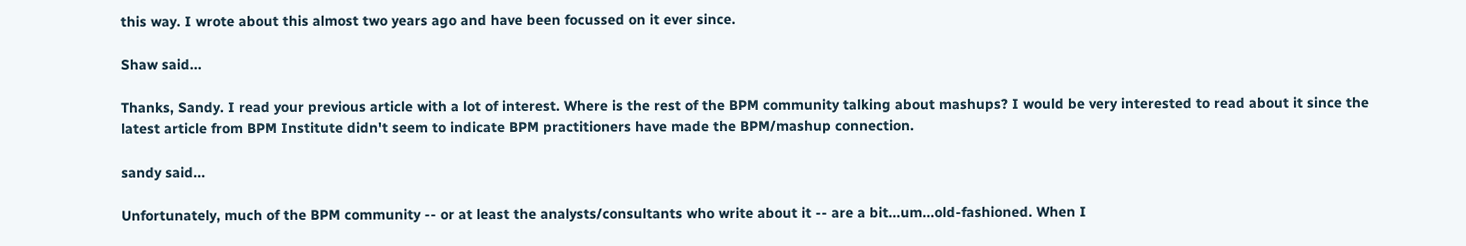this way. I wrote about this almost two years ago and have been focussed on it ever since.

Shaw said...

Thanks, Sandy. I read your previous article with a lot of interest. Where is the rest of the BPM community talking about mashups? I would be very interested to read about it since the latest article from BPM Institute didn't seem to indicate BPM practitioners have made the BPM/mashup connection.

sandy said...

Unfortunately, much of the BPM community -- or at least the analysts/consultants who write about it -- are a bit...um...old-fashioned. When I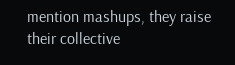mention mashups, they raise their collective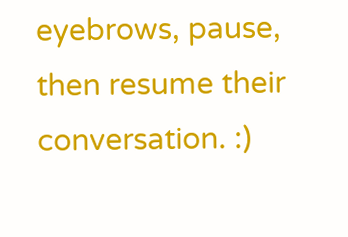eyebrows, pause, then resume their conversation. :)